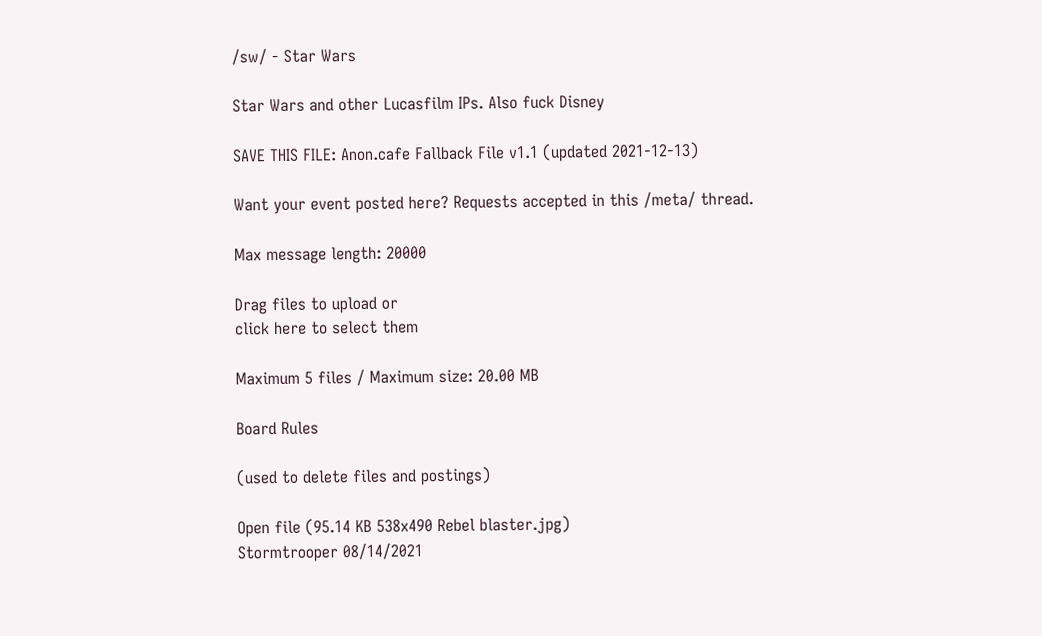/sw/ - Star Wars

Star Wars and other Lucasfilm IPs. Also fuck Disney

SAVE THIS FILE: Anon.cafe Fallback File v1.1 (updated 2021-12-13)

Want your event posted here? Requests accepted in this /meta/ thread.

Max message length: 20000

Drag files to upload or
click here to select them

Maximum 5 files / Maximum size: 20.00 MB

Board Rules

(used to delete files and postings)

Open file (95.14 KB 538x490 Rebel blaster.jpg)
Stormtrooper 08/14/2021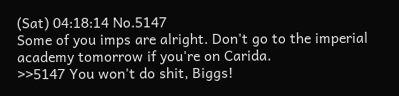(Sat) 04:18:14 No.5147
Some of you imps are alright. Don't go to the imperial academy tomorrow if you're on Carida.
>>5147 You won't do shit, Biggs!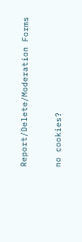Report/Delete/Moderation Forms

no cookies?